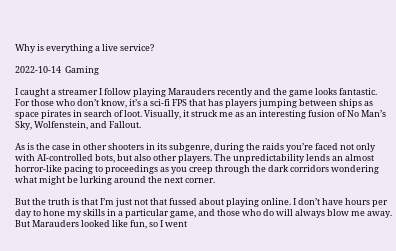Why is everything a live service?

2022-10-14  Gaming

I caught a streamer I follow playing Marauders recently and the game looks fantastic. For those who don’t know, it’s a sci-fi FPS that has players jumping between ships as space pirates in search of loot. Visually, it struck me as an interesting fusion of No Man’s Sky, Wolfenstein, and Fallout.

As is the case in other shooters in its subgenre, during the raids you’re faced not only with AI-controlled bots, but also other players. The unpredictability lends an almost horror-like pacing to proceedings as you creep through the dark corridors wondering what might be lurking around the next corner.

But the truth is that I’m just not that fussed about playing online. I don’t have hours per day to hone my skills in a particular game, and those who do will always blow me away. But Marauders looked like fun, so I went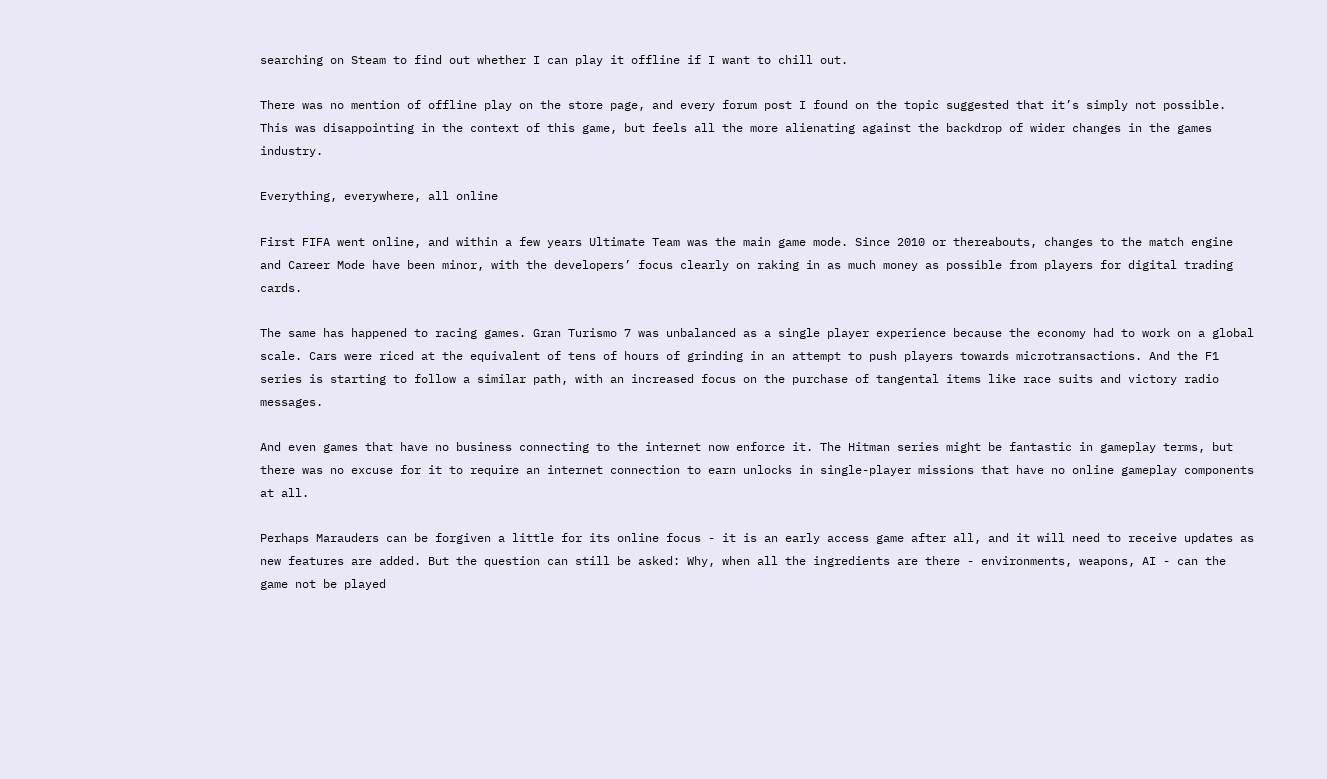searching on Steam to find out whether I can play it offline if I want to chill out.

There was no mention of offline play on the store page, and every forum post I found on the topic suggested that it’s simply not possible. This was disappointing in the context of this game, but feels all the more alienating against the backdrop of wider changes in the games industry.

Everything, everywhere, all online

First FIFA went online, and within a few years Ultimate Team was the main game mode. Since 2010 or thereabouts, changes to the match engine and Career Mode have been minor, with the developers’ focus clearly on raking in as much money as possible from players for digital trading cards.

The same has happened to racing games. Gran Turismo 7 was unbalanced as a single player experience because the economy had to work on a global scale. Cars were riced at the equivalent of tens of hours of grinding in an attempt to push players towards microtransactions. And the F1 series is starting to follow a similar path, with an increased focus on the purchase of tangental items like race suits and victory radio messages.

And even games that have no business connecting to the internet now enforce it. The Hitman series might be fantastic in gameplay terms, but there was no excuse for it to require an internet connection to earn unlocks in single-player missions that have no online gameplay components at all.

Perhaps Marauders can be forgiven a little for its online focus - it is an early access game after all, and it will need to receive updates as new features are added. But the question can still be asked: Why, when all the ingredients are there - environments, weapons, AI - can the game not be played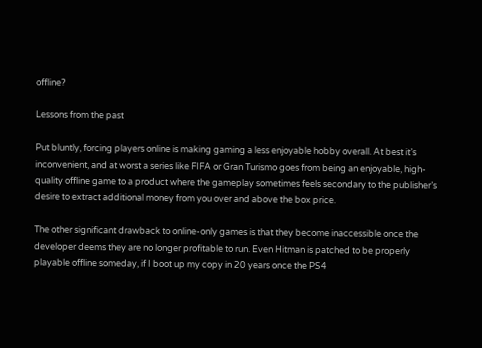offline?

Lessons from the past

Put bluntly, forcing players online is making gaming a less enjoyable hobby overall. At best it’s inconvenient, and at worst a series like FIFA or Gran Turismo goes from being an enjoyable, high-quality offline game to a product where the gameplay sometimes feels secondary to the publisher’s desire to extract additional money from you over and above the box price.

The other significant drawback to online-only games is that they become inaccessible once the developer deems they are no longer profitable to run. Even Hitman is patched to be properly playable offline someday, if I boot up my copy in 20 years once the PS4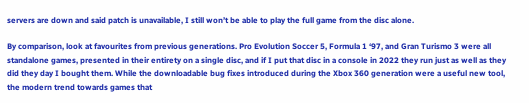servers are down and said patch is unavailable, I still won’t be able to play the full game from the disc alone.

By comparison, look at favourites from previous generations. Pro Evolution Soccer 5, Formula 1 ‘97, and Gran Turismo 3 were all standalone games, presented in their entirety on a single disc, and if I put that disc in a console in 2022 they run just as well as they did they day I bought them. While the downloadable bug fixes introduced during the Xbox 360 generation were a useful new tool, the modern trend towards games that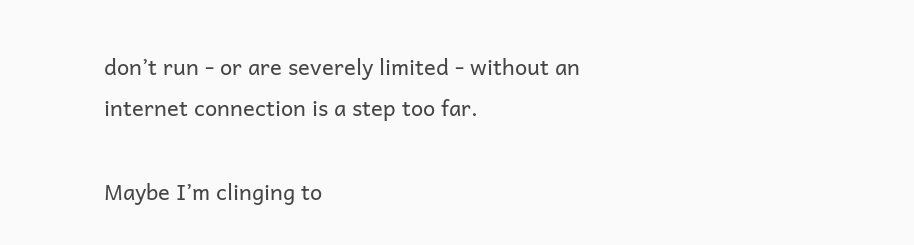don’t run - or are severely limited - without an internet connection is a step too far.

Maybe I’m clinging to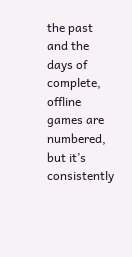the past and the days of complete, offline games are numbered, but it’s consistently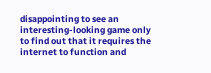disappointing to see an interesting-looking game only to find out that it requires the internet to function and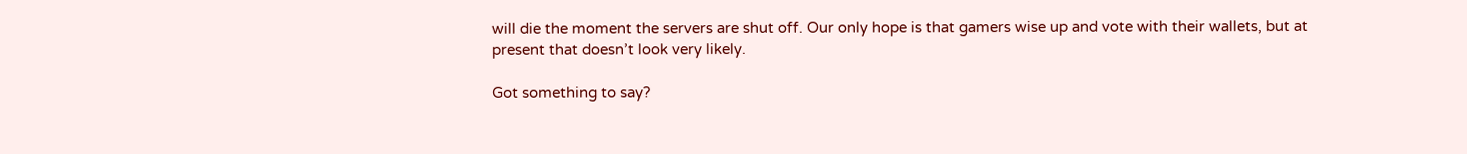will die the moment the servers are shut off. Our only hope is that gamers wise up and vote with their wallets, but at present that doesn’t look very likely.

Got something to say?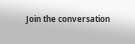Join the conversation